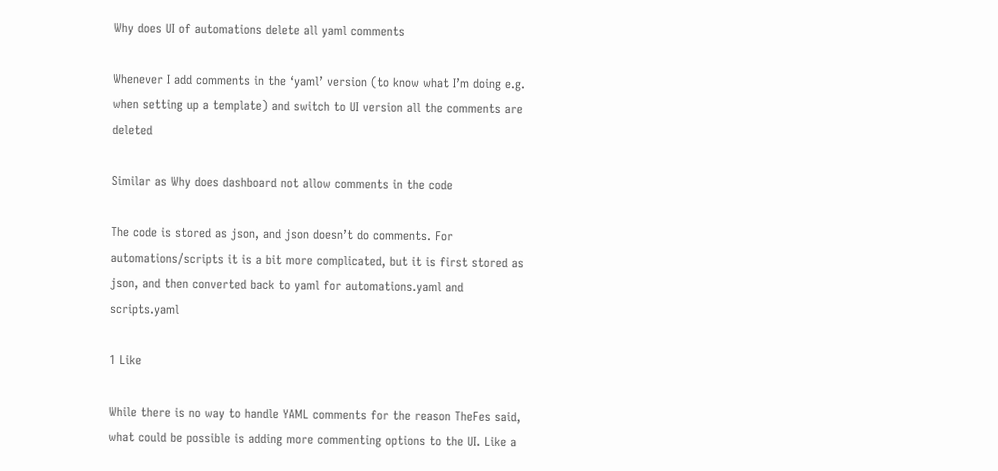Why does UI of automations delete all yaml comments

Whenever I add comments in the ‘yaml’ version (to know what I’m doing e.g. when setting up a template) and switch to UI version all the comments are deleted

Similar as Why does dashboard not allow comments in the code

The code is stored as json, and json doesn’t do comments. For automations/scripts it is a bit more complicated, but it is first stored as json, and then converted back to yaml for automations.yaml and scripts.yaml

1 Like

While there is no way to handle YAML comments for the reason TheFes said, what could be possible is adding more commenting options to the UI. Like a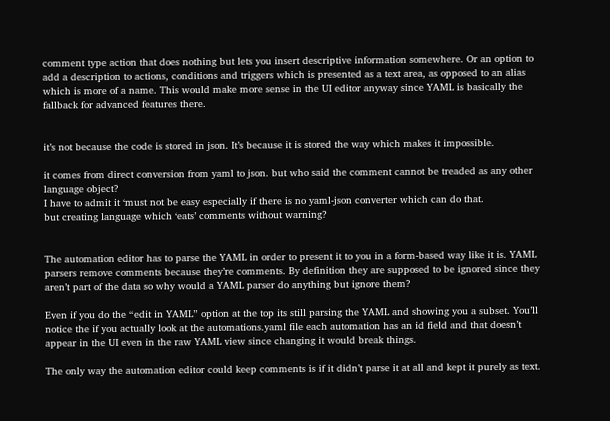comment type action that does nothing but lets you insert descriptive information somewhere. Or an option to add a description to actions, conditions and triggers which is presented as a text area, as opposed to an alias which is more of a name. This would make more sense in the UI editor anyway since YAML is basically the fallback for advanced features there.


it’s not because the code is stored in json. It’s because it is stored the way which makes it impossible.

it comes from direct conversion from yaml to json. but who said the comment cannot be treaded as any other language object?
I have to admit it ‘must not be easy especially if there is no yaml-json converter which can do that.
but creating language which ‘eats’ comments without warning?


The automation editor has to parse the YAML in order to present it to you in a form-based way like it is. YAML parsers remove comments because they’re comments. By definition they are supposed to be ignored since they aren’t part of the data so why would a YAML parser do anything but ignore them?

Even if you do the “edit in YAML” option at the top its still parsing the YAML and showing you a subset. You’ll notice the if you actually look at the automations.yaml file each automation has an id field and that doesn’t appear in the UI even in the raw YAML view since changing it would break things.

The only way the automation editor could keep comments is if it didn’t parse it at all and kept it purely as text.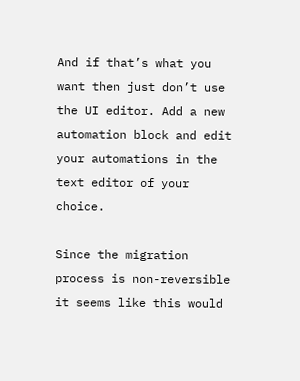And if that’s what you want then just don’t use the UI editor. Add a new automation block and edit your automations in the text editor of your choice.

Since the migration process is non-reversible it seems like this would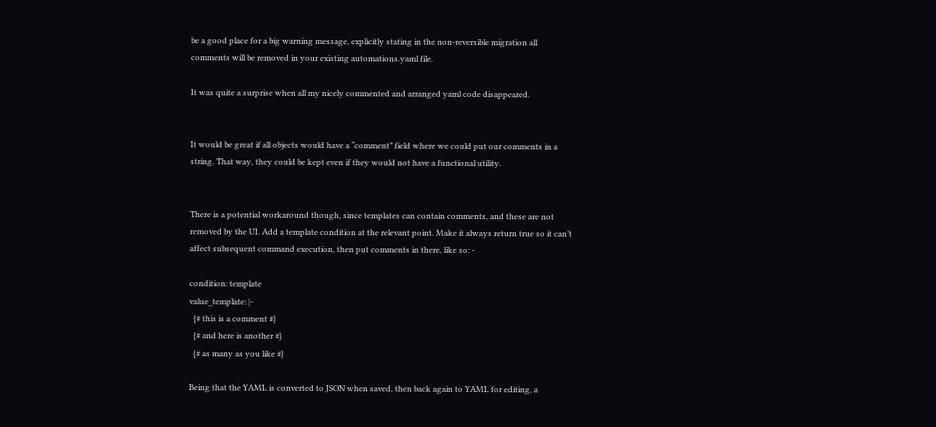be a good place for a big warning message, explicitly stating in the non-reversible migration all comments will be removed in your existing automations.yaml file.

It was quite a surprise when all my nicely commented and arranged yaml code disappeared.


It would be great if all objects would have a “comment” field where we could put our comments in a string. That way, they could be kept even if they would not have a functional utility.


There is a potential workaround though, since templates can contain comments, and these are not removed by the UI. Add a template condition at the relevant point. Make it always return true so it can’t affect subsequent command execution, then put comments in there, like so: -

condition: template
value_template: |-
  {# this is a comment #}
  {# and here is another #}
  {# as many as you like #}

Being that the YAML is converted to JSON when saved, then back again to YAML for editing, a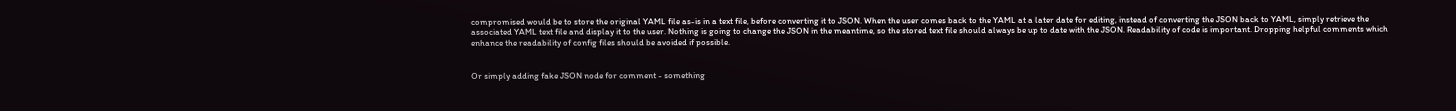compromised would be to store the original YAML file as-is in a text file, before converting it to JSON. When the user comes back to the YAML at a later date for editing, instead of converting the JSON back to YAML, simply retrieve the associated YAML text file and display it to the user. Nothing is going to change the JSON in the meantime, so the stored text file should always be up to date with the JSON. Readability of code is important. Dropping helpful comments which enhance the readability of config files should be avoided if possible.


Or simply adding fake JSON node for comment - something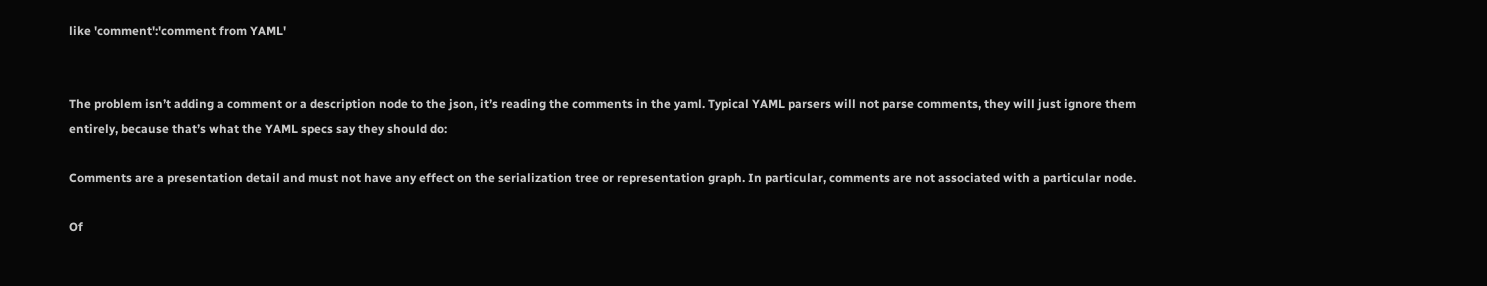like 'comment':'comment from YAML'


The problem isn’t adding a comment or a description node to the json, it’s reading the comments in the yaml. Typical YAML parsers will not parse comments, they will just ignore them entirely, because that’s what the YAML specs say they should do:

Comments are a presentation detail and must not have any effect on the serialization tree or representation graph. In particular, comments are not associated with a particular node.

Of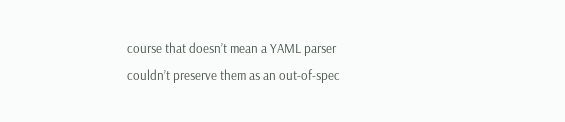course that doesn’t mean a YAML parser couldn’t preserve them as an out-of-spec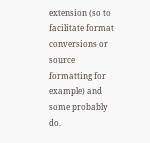extension (so to facilitate format conversions or source formatting for example) and some probably do.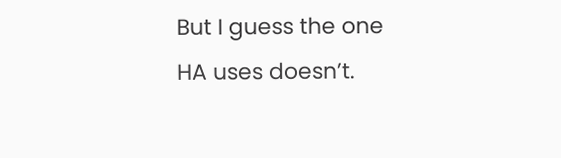But I guess the one HA uses doesn’t.